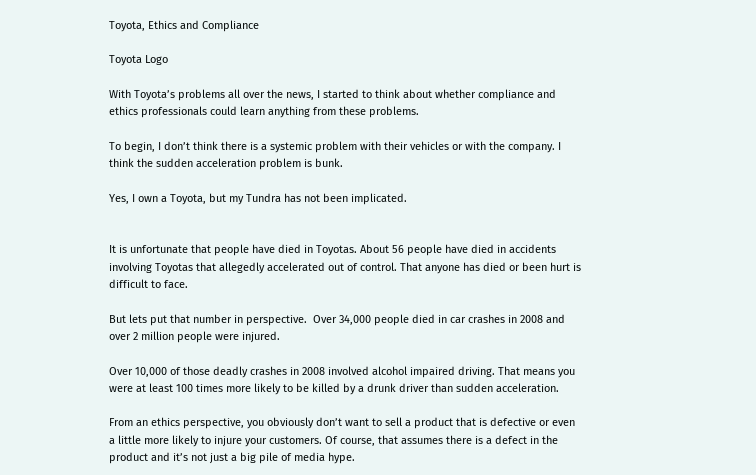Toyota, Ethics and Compliance

Toyota Logo

With Toyota’s problems all over the news, I started to think about whether compliance and ethics professionals could learn anything from these problems.

To begin, I don’t think there is a systemic problem with their vehicles or with the company. I think the sudden acceleration problem is bunk.

Yes, I own a Toyota, but my Tundra has not been implicated.


It is unfortunate that people have died in Toyotas. About 56 people have died in accidents involving Toyotas that allegedly accelerated out of control. That anyone has died or been hurt is difficult to face.

But lets put that number in perspective.  Over 34,000 people died in car crashes in 2008 and over 2 million people were injured.

Over 10,000 of those deadly crashes in 2008 involved alcohol impaired driving. That means you were at least 100 times more likely to be killed by a drunk driver than sudden acceleration.

From an ethics perspective, you obviously don’t want to sell a product that is defective or even a little more likely to injure your customers. Of course, that assumes there is a defect in the product and it’s not just a big pile of media hype.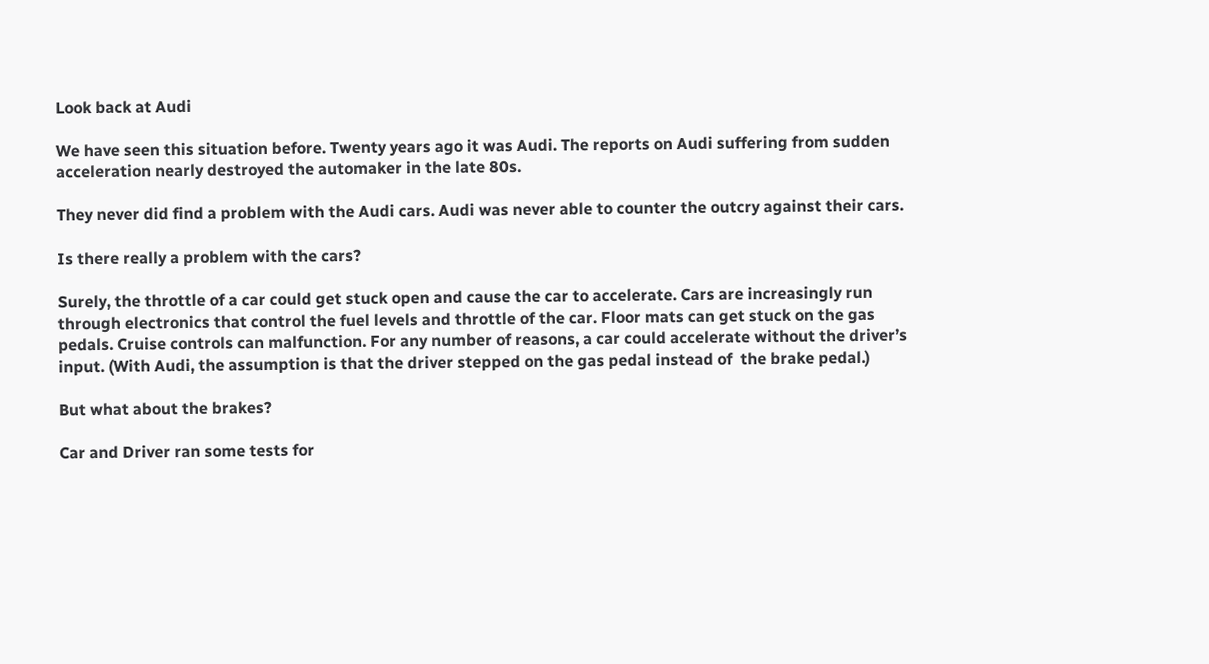Look back at Audi

We have seen this situation before. Twenty years ago it was Audi. The reports on Audi suffering from sudden acceleration nearly destroyed the automaker in the late 80s.

They never did find a problem with the Audi cars. Audi was never able to counter the outcry against their cars.

Is there really a problem with the cars?

Surely, the throttle of a car could get stuck open and cause the car to accelerate. Cars are increasingly run through electronics that control the fuel levels and throttle of the car. Floor mats can get stuck on the gas pedals. Cruise controls can malfunction. For any number of reasons, a car could accelerate without the driver’s input. (With Audi, the assumption is that the driver stepped on the gas pedal instead of  the brake pedal.)

But what about the brakes?

Car and Driver ran some tests for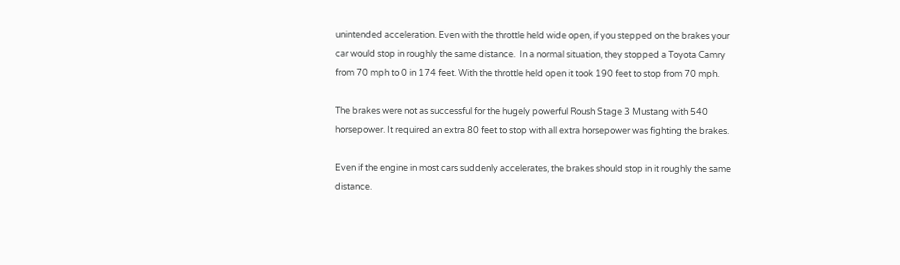unintended acceleration. Even with the throttle held wide open, if you stepped on the brakes your car would stop in roughly the same distance.  In a normal situation, they stopped a Toyota Camry from 70 mph to 0 in 174 feet. With the throttle held open it took 190 feet to stop from 70 mph.

The brakes were not as successful for the hugely powerful Roush Stage 3 Mustang with 540 horsepower. It required an extra 80 feet to stop with all extra horsepower was fighting the brakes.

Even if the engine in most cars suddenly accelerates, the brakes should stop in it roughly the same distance.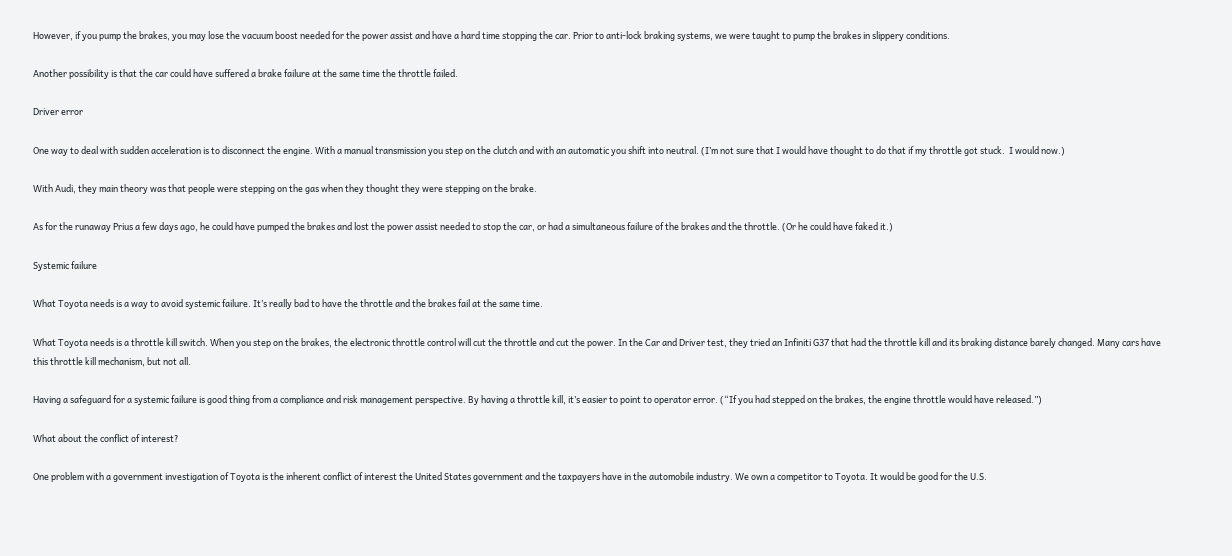However, if you pump the brakes, you may lose the vacuum boost needed for the power assist and have a hard time stopping the car. Prior to anti-lock braking systems, we were taught to pump the brakes in slippery conditions.

Another possibility is that the car could have suffered a brake failure at the same time the throttle failed.

Driver error

One way to deal with sudden acceleration is to disconnect the engine. With a manual transmission you step on the clutch and with an automatic you shift into neutral. (I’m not sure that I would have thought to do that if my throttle got stuck.  I would now.)

With Audi, they main theory was that people were stepping on the gas when they thought they were stepping on the brake.

As for the runaway Prius a few days ago, he could have pumped the brakes and lost the power assist needed to stop the car, or had a simultaneous failure of the brakes and the throttle. (Or he could have faked it.)

Systemic failure

What Toyota needs is a way to avoid systemic failure. It’s really bad to have the throttle and the brakes fail at the same time.

What Toyota needs is a throttle kill switch. When you step on the brakes, the electronic throttle control will cut the throttle and cut the power. In the Car and Driver test, they tried an Infiniti G37 that had the throttle kill and its braking distance barely changed. Many cars have this throttle kill mechanism, but not all.

Having a safeguard for a systemic failure is good thing from a compliance and risk management perspective. By having a throttle kill, it’s easier to point to operator error. (“If you had stepped on the brakes, the engine throttle would have released.”)

What about the conflict of interest?

One problem with a government investigation of Toyota is the inherent conflict of interest the United States government and the taxpayers have in the automobile industry. We own a competitor to Toyota. It would be good for the U.S.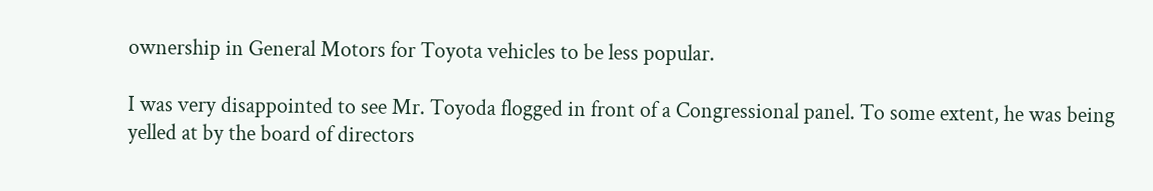ownership in General Motors for Toyota vehicles to be less popular.

I was very disappointed to see Mr. Toyoda flogged in front of a Congressional panel. To some extent, he was being yelled at by the board of directors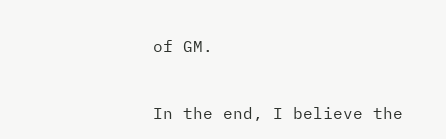of GM.


In the end, I believe the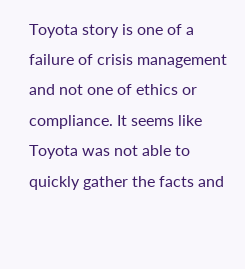Toyota story is one of a failure of crisis management and not one of ethics or compliance. It seems like Toyota was not able to quickly gather the facts and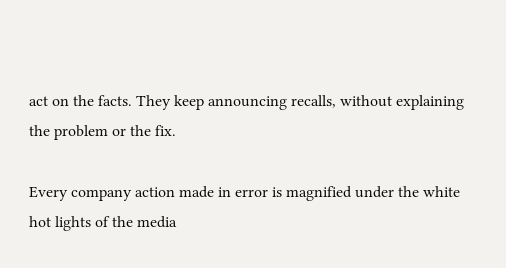act on the facts. They keep announcing recalls, without explaining the problem or the fix.

Every company action made in error is magnified under the white hot lights of the media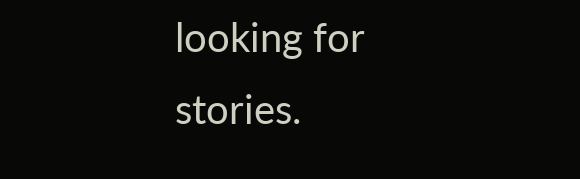looking for stories.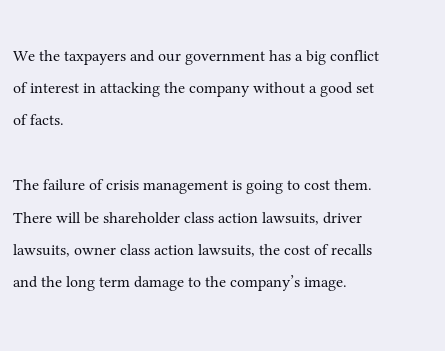We the taxpayers and our government has a big conflict of interest in attacking the company without a good set of facts.

The failure of crisis management is going to cost them. There will be shareholder class action lawsuits, driver lawsuits, owner class action lawsuits, the cost of recalls and the long term damage to the company’s image.